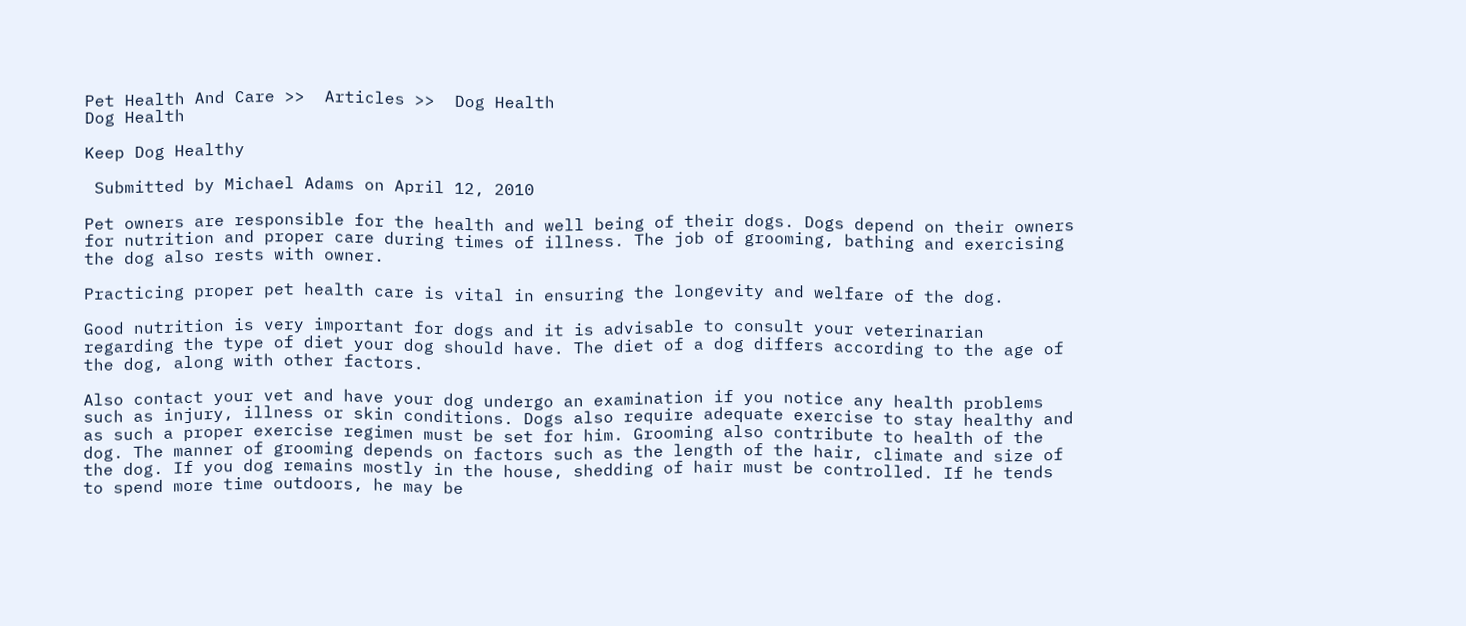Pet Health And Care >>  Articles >>  Dog Health
Dog Health

Keep Dog Healthy

 Submitted by Michael Adams on April 12, 2010

Pet owners are responsible for the health and well being of their dogs. Dogs depend on their owners for nutrition and proper care during times of illness. The job of grooming, bathing and exercising the dog also rests with owner.

Practicing proper pet health care is vital in ensuring the longevity and welfare of the dog.

Good nutrition is very important for dogs and it is advisable to consult your veterinarian regarding the type of diet your dog should have. The diet of a dog differs according to the age of the dog, along with other factors.

Also contact your vet and have your dog undergo an examination if you notice any health problems such as injury, illness or skin conditions. Dogs also require adequate exercise to stay healthy and as such a proper exercise regimen must be set for him. Grooming also contribute to health of the dog. The manner of grooming depends on factors such as the length of the hair, climate and size of the dog. If you dog remains mostly in the house, shedding of hair must be controlled. If he tends to spend more time outdoors, he may be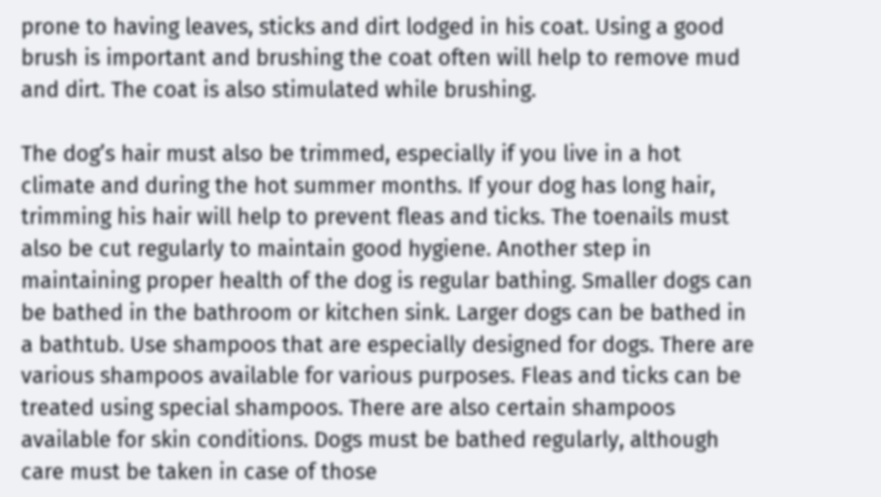prone to having leaves, sticks and dirt lodged in his coat. Using a good brush is important and brushing the coat often will help to remove mud and dirt. The coat is also stimulated while brushing.

The dog’s hair must also be trimmed, especially if you live in a hot climate and during the hot summer months. If your dog has long hair, trimming his hair will help to prevent fleas and ticks. The toenails must also be cut regularly to maintain good hygiene. Another step in maintaining proper health of the dog is regular bathing. Smaller dogs can be bathed in the bathroom or kitchen sink. Larger dogs can be bathed in a bathtub. Use shampoos that are especially designed for dogs. There are various shampoos available for various purposes. Fleas and ticks can be treated using special shampoos. There are also certain shampoos available for skin conditions. Dogs must be bathed regularly, although care must be taken in case of those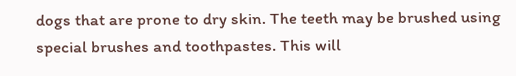dogs that are prone to dry skin. The teeth may be brushed using special brushes and toothpastes. This will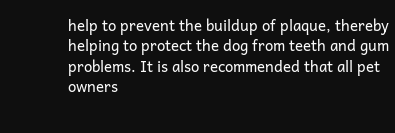help to prevent the buildup of plaque, thereby helping to protect the dog from teeth and gum problems. It is also recommended that all pet owners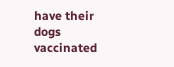have their dogs vaccinated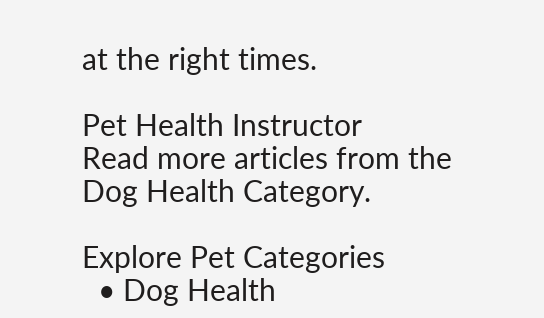at the right times.

Pet Health Instructor
Read more articles from the Dog Health Category.

Explore Pet Categories
  • Dog Health